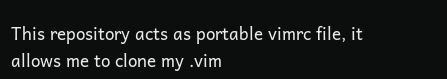This repository acts as portable vimrc file, it allows me to clone my .vim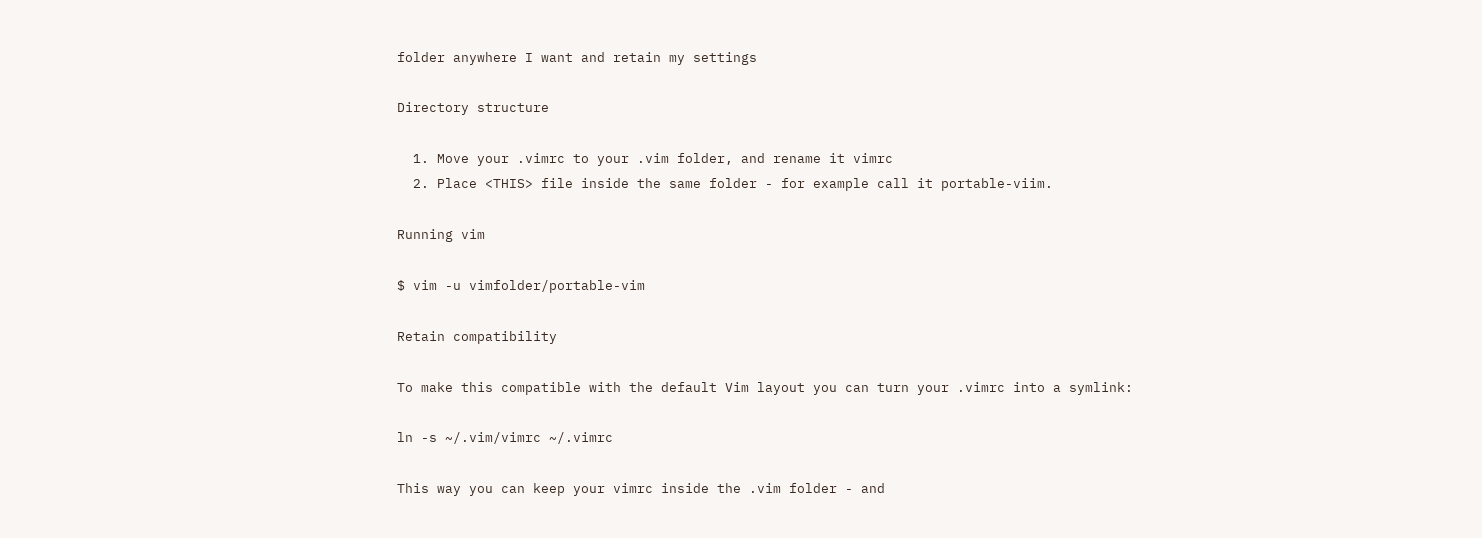folder anywhere I want and retain my settings

Directory structure

  1. Move your .vimrc to your .vim folder, and rename it vimrc
  2. Place <THIS> file inside the same folder - for example call it portable-viim.

Running vim

$ vim -u vimfolder/portable-vim

Retain compatibility

To make this compatible with the default Vim layout you can turn your .vimrc into a symlink:

ln -s ~/.vim/vimrc ~/.vimrc

This way you can keep your vimrc inside the .vim folder - and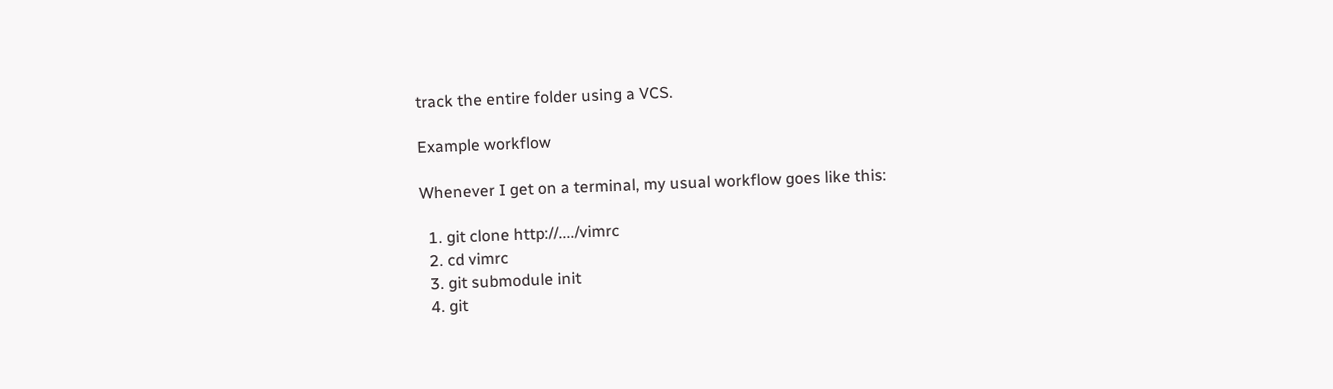track the entire folder using a VCS.

Example workflow

Whenever I get on a terminal, my usual workflow goes like this:

  1. git clone http://..../vimrc
  2. cd vimrc
  3. git submodule init
  4. git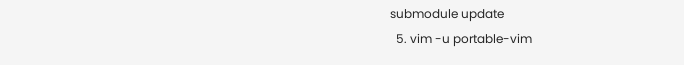submodule update
  5. vim -u portable-vim